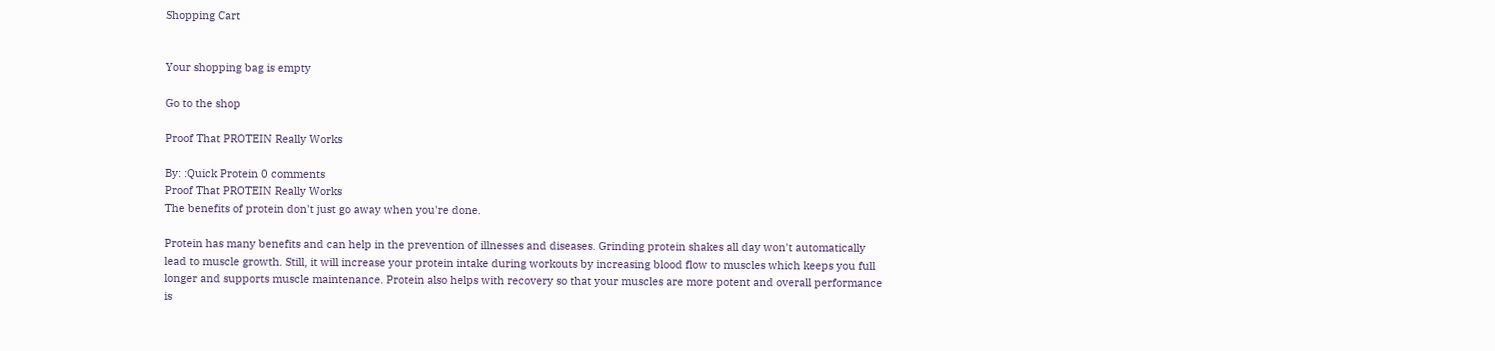Shopping Cart


Your shopping bag is empty

Go to the shop

Proof That PROTEIN Really Works

By: :Quick Protein 0 comments
Proof That PROTEIN Really Works
The benefits of protein don't just go away when you're done.

Protein has many benefits and can help in the prevention of illnesses and diseases. Grinding protein shakes all day won't automatically lead to muscle growth. Still, it will increase your protein intake during workouts by increasing blood flow to muscles which keeps you full longer and supports muscle maintenance. Protein also helps with recovery so that your muscles are more potent and overall performance is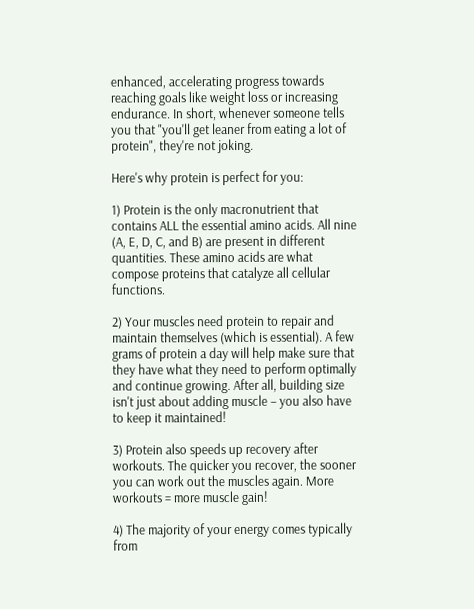enhanced, accelerating progress towards reaching goals like weight loss or increasing endurance. In short, whenever someone tells you that "you'll get leaner from eating a lot of protein", they're not joking.

Here's why protein is perfect for you:

1) Protein is the only macronutrient that contains ALL the essential amino acids. All nine (A, E, D, C, and B) are present in different quantities. These amino acids are what compose proteins that catalyze all cellular functions.

2) Your muscles need protein to repair and maintain themselves (which is essential). A few grams of protein a day will help make sure that they have what they need to perform optimally and continue growing. After all, building size isn't just about adding muscle – you also have to keep it maintained!

3) Protein also speeds up recovery after workouts. The quicker you recover, the sooner you can work out the muscles again. More workouts = more muscle gain!

4) The majority of your energy comes typically from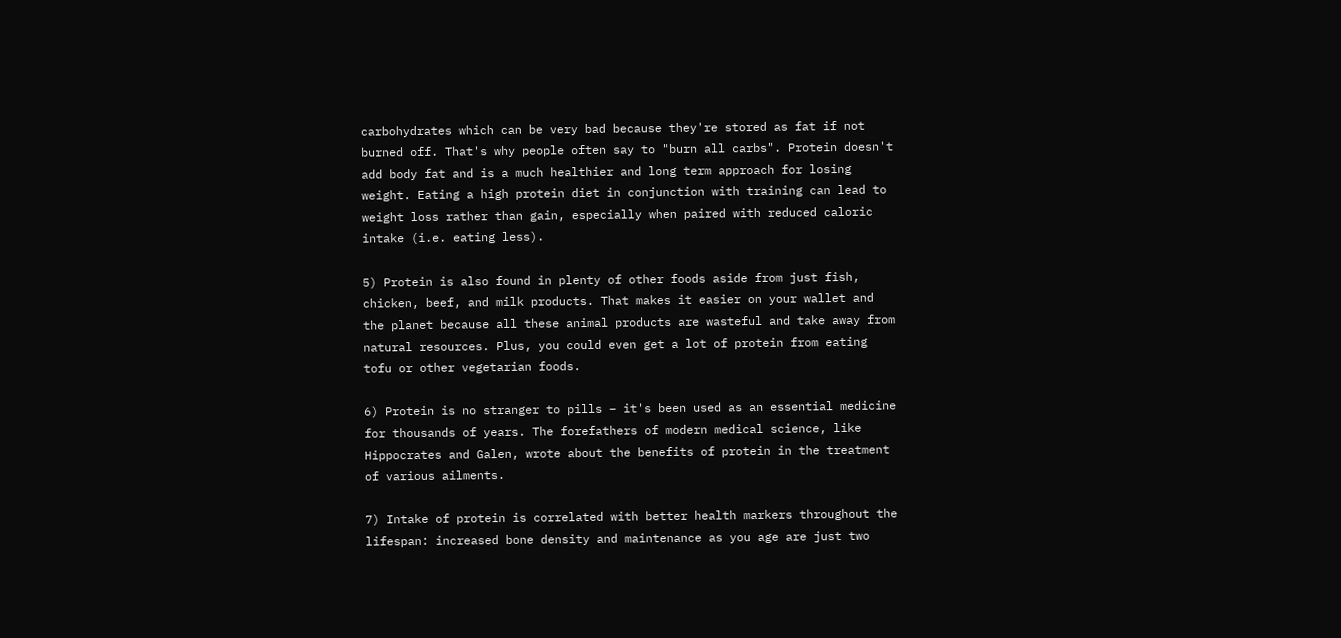carbohydrates which can be very bad because they're stored as fat if not burned off. That's why people often say to "burn all carbs". Protein doesn't add body fat and is a much healthier and long term approach for losing weight. Eating a high protein diet in conjunction with training can lead to weight loss rather than gain, especially when paired with reduced caloric intake (i.e. eating less).

5) Protein is also found in plenty of other foods aside from just fish, chicken, beef, and milk products. That makes it easier on your wallet and the planet because all these animal products are wasteful and take away from natural resources. Plus, you could even get a lot of protein from eating tofu or other vegetarian foods.

6) Protein is no stranger to pills – it's been used as an essential medicine for thousands of years. The forefathers of modern medical science, like Hippocrates and Galen, wrote about the benefits of protein in the treatment of various ailments.

7) Intake of protein is correlated with better health markers throughout the lifespan: increased bone density and maintenance as you age are just two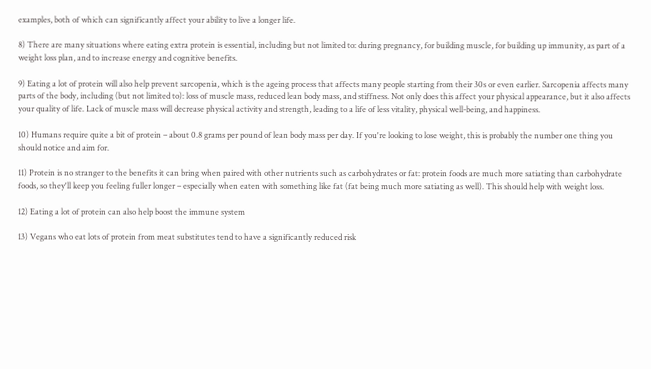examples, both of which can significantly affect your ability to live a longer life.

8) There are many situations where eating extra protein is essential, including but not limited to: during pregnancy, for building muscle, for building up immunity, as part of a weight loss plan, and to increase energy and cognitive benefits.

9) Eating a lot of protein will also help prevent sarcopenia, which is the ageing process that affects many people starting from their 30s or even earlier. Sarcopenia affects many parts of the body, including (but not limited to): loss of muscle mass, reduced lean body mass, and stiffness. Not only does this affect your physical appearance, but it also affects your quality of life. Lack of muscle mass will decrease physical activity and strength, leading to a life of less vitality, physical well-being, and happiness.

10) Humans require quite a bit of protein – about 0.8 grams per pound of lean body mass per day. If you're looking to lose weight, this is probably the number one thing you should notice and aim for.

11) Protein is no stranger to the benefits it can bring when paired with other nutrients such as carbohydrates or fat: protein foods are much more satiating than carbohydrate foods, so they'll keep you feeling fuller longer – especially when eaten with something like fat (fat being much more satiating as well). This should help with weight loss.

12) Eating a lot of protein can also help boost the immune system

13) Vegans who eat lots of protein from meat substitutes tend to have a significantly reduced risk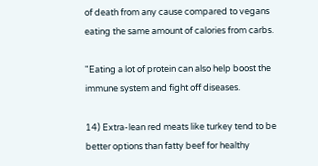of death from any cause compared to vegans eating the same amount of calories from carbs.

"Eating a lot of protein can also help boost the immune system and fight off diseases.

14) Extra-lean red meats like turkey tend to be better options than fatty beef for healthy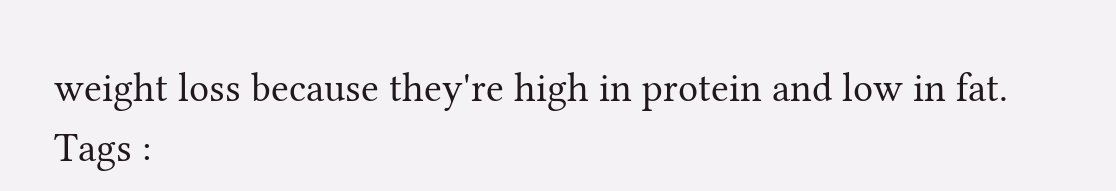weight loss because they're high in protein and low in fat.
Tags :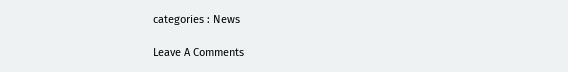categories : News

Leave A Comments